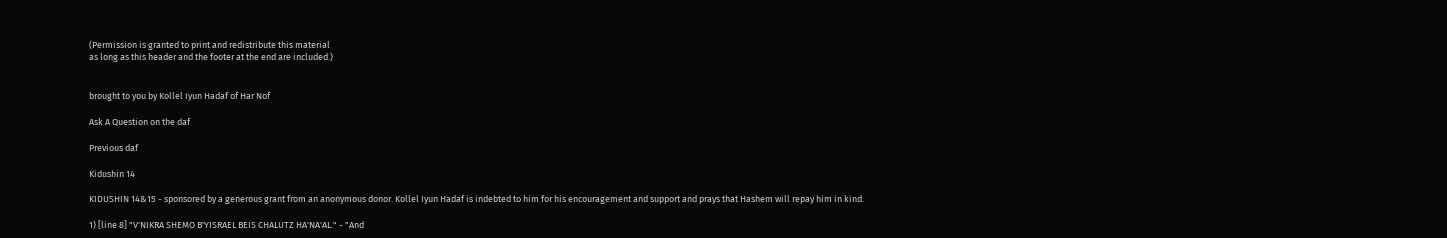(Permission is granted to print and redistribute this material
as long as this header and the footer at the end are included.)


brought to you by Kollel Iyun Hadaf of Har Nof

Ask A Question on the daf

Previous daf

Kidushin 14

KIDUSHIN 14&15 - sponsored by a generous grant from an anonymous donor. Kollel Iyun Hadaf is indebted to him for his encouragement and support and prays that Hashem will repay him in kind.

1) [line 8] "V'NIKRA SHEMO B'YISRAEL BEIS CHALUTZ HA'NA'AL." - "And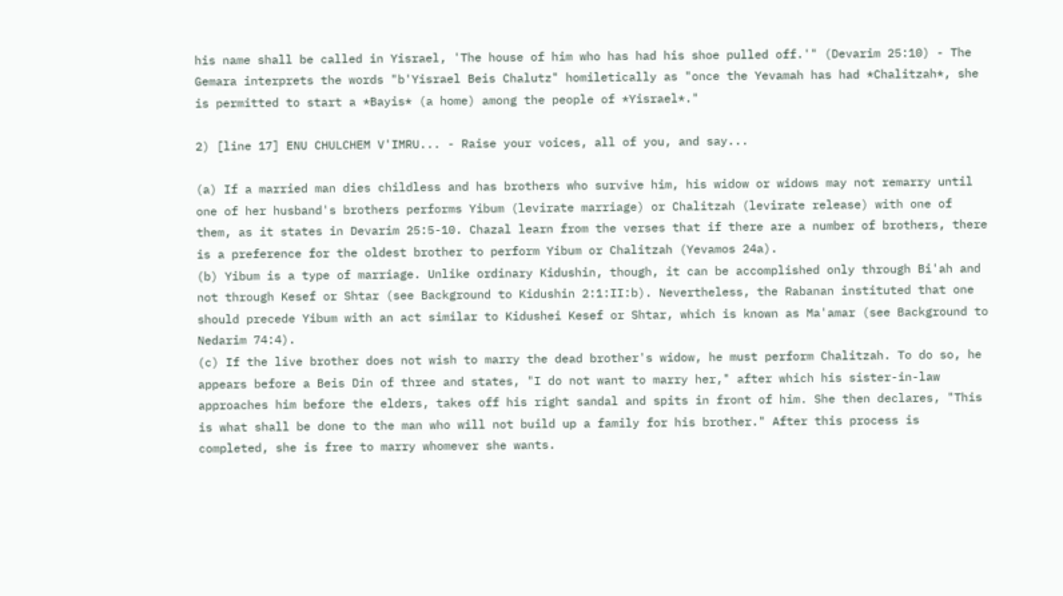his name shall be called in Yisrael, 'The house of him who has had his shoe pulled off.'" (Devarim 25:10) - The Gemara interprets the words "b'Yisrael Beis Chalutz" homiletically as "once the Yevamah has had *Chalitzah*, she is permitted to start a *Bayis* (a home) among the people of *Yisrael*."

2) [line 17] ENU CHULCHEM V'IMRU... - Raise your voices, all of you, and say...

(a) If a married man dies childless and has brothers who survive him, his widow or widows may not remarry until one of her husband's brothers performs Yibum (levirate marriage) or Chalitzah (levirate release) with one of them, as it states in Devarim 25:5-10. Chazal learn from the verses that if there are a number of brothers, there is a preference for the oldest brother to perform Yibum or Chalitzah (Yevamos 24a).
(b) Yibum is a type of marriage. Unlike ordinary Kidushin, though, it can be accomplished only through Bi'ah and not through Kesef or Shtar (see Background to Kidushin 2:1:II:b). Nevertheless, the Rabanan instituted that one should precede Yibum with an act similar to Kidushei Kesef or Shtar, which is known as Ma'amar (see Background to Nedarim 74:4).
(c) If the live brother does not wish to marry the dead brother's widow, he must perform Chalitzah. To do so, he appears before a Beis Din of three and states, "I do not want to marry her," after which his sister-in-law approaches him before the elders, takes off his right sandal and spits in front of him. She then declares, "This is what shall be done to the man who will not build up a family for his brother." After this process is completed, she is free to marry whomever she wants.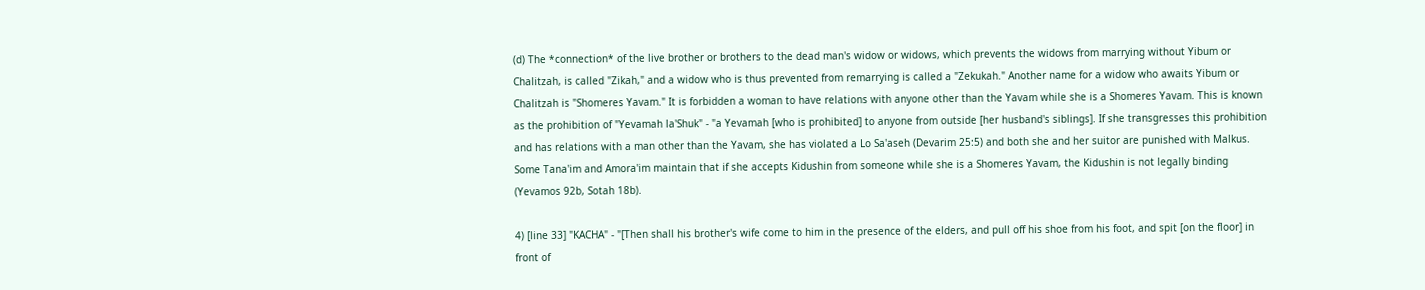(d) The *connection* of the live brother or brothers to the dead man's widow or widows, which prevents the widows from marrying without Yibum or Chalitzah, is called "Zikah," and a widow who is thus prevented from remarrying is called a "Zekukah." Another name for a widow who awaits Yibum or Chalitzah is "Shomeres Yavam." It is forbidden a woman to have relations with anyone other than the Yavam while she is a Shomeres Yavam. This is known as the prohibition of "Yevamah la'Shuk" - "a Yevamah [who is prohibited] to anyone from outside [her husband's siblings]. If she transgresses this prohibition and has relations with a man other than the Yavam, she has violated a Lo Sa'aseh (Devarim 25:5) and both she and her suitor are punished with Malkus. Some Tana'im and Amora'im maintain that if she accepts Kidushin from someone while she is a Shomeres Yavam, the Kidushin is not legally binding (Yevamos 92b, Sotah 18b).

4) [line 33] "KACHA" - "[Then shall his brother's wife come to him in the presence of the elders, and pull off his shoe from his foot, and spit [on the floor] in front of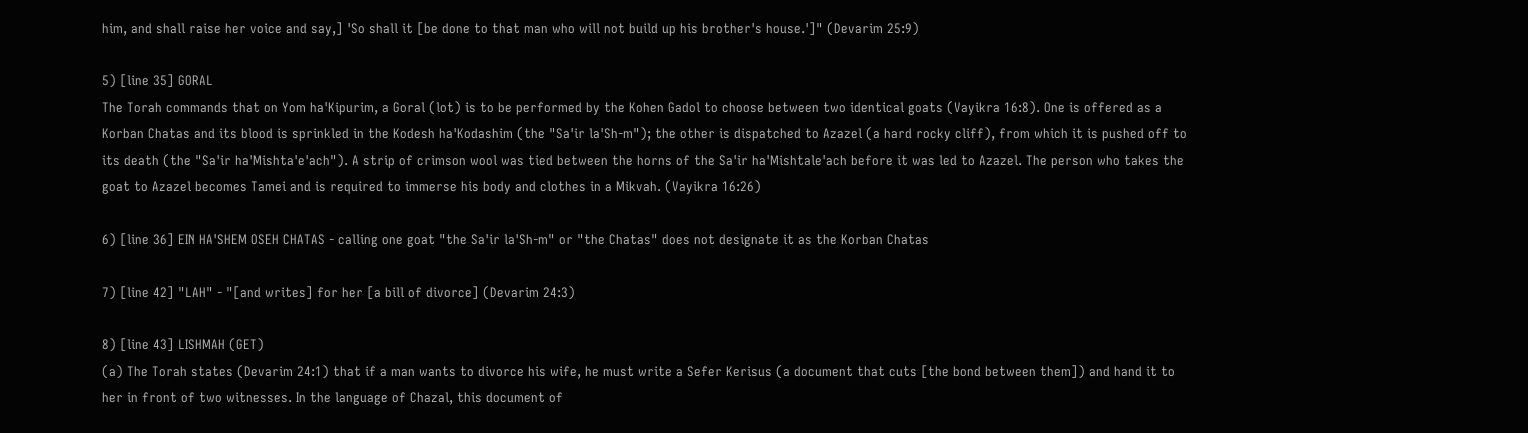him, and shall raise her voice and say,] 'So shall it [be done to that man who will not build up his brother's house.']" (Devarim 25:9)

5) [line 35] GORAL
The Torah commands that on Yom ha'Kipurim, a Goral (lot) is to be performed by the Kohen Gadol to choose between two identical goats (Vayikra 16:8). One is offered as a Korban Chatas and its blood is sprinkled in the Kodesh ha'Kodashim (the "Sa'ir la'Sh-m"); the other is dispatched to Azazel (a hard rocky cliff), from which it is pushed off to its death (the "Sa'ir ha'Mishta'e'ach"). A strip of crimson wool was tied between the horns of the Sa'ir ha'Mishtale'ach before it was led to Azazel. The person who takes the goat to Azazel becomes Tamei and is required to immerse his body and clothes in a Mikvah. (Vayikra 16:26)

6) [line 36] EIN HA'SHEM OSEH CHATAS - calling one goat "the Sa'ir la'Sh-m" or "the Chatas" does not designate it as the Korban Chatas

7) [line 42] "LAH" - "[and writes] for her [a bill of divorce] (Devarim 24:3)

8) [line 43] LISHMAH (GET)
(a) The Torah states (Devarim 24:1) that if a man wants to divorce his wife, he must write a Sefer Kerisus (a document that cuts [the bond between them]) and hand it to her in front of two witnesses. In the language of Chazal, this document of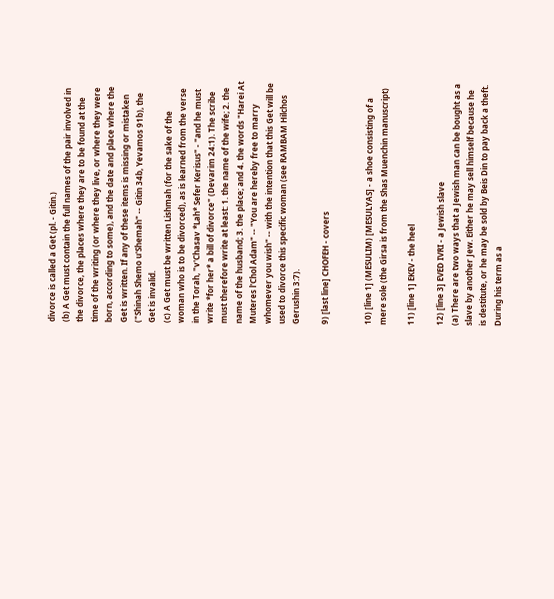divorce is called a Get (pl. - Gitin.)
(b) A Get must contain the full names of the pair involved in the divorce, the places where they are to be found at the time of the writing (or where they live, or where they were born, according to some), and the date and place where the Get is written. If any of these items is missing or mistaken ("Shinah Shemo u'Shemah" -- Gitin 34b, Yevamos 91b), the Get is invalid.
(c) A Get must be written Lishmah (for the sake of the woman who is to be divorced), as is learned from the verse in the Torah, "v'Chasav *Lah* Sefer Kerisus" - "and he must write *for her* a bill of divorce" (Devarim 24:1). The scribe must therefore write at least: 1. the name of the wife; 2. the name of the husband; 3. the place; and 4. the words "Harei At Muteres l'Chol Adam" -- "You are hereby free to marry whomever you wish" -- with the intention that this Get will be used to divorce this specific woman (see RAMBAM Hilchos Gerushin 3:7).

9) [last line] CHOFEH - covers


10) [line 1] (MESULIM) [MESULYAS] - a shoe consisting of a mere sole (the Girsa is from the Shas Muenchin manuscript)

11) [line 1] EKEV - the heel

12) [line 3] EVED IVRI - a Jewish slave
(a) There are two ways that a Jewish man can be bought as a slave by another Jew. Either he may sell himself because he is destitute, or he may be sold by Beis Din to pay back a theft. During his term as a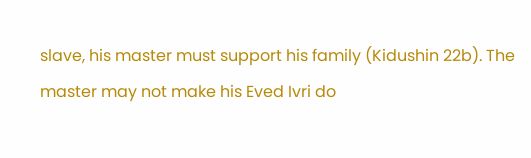slave, his master must support his family (Kidushin 22b). The master may not make his Eved Ivri do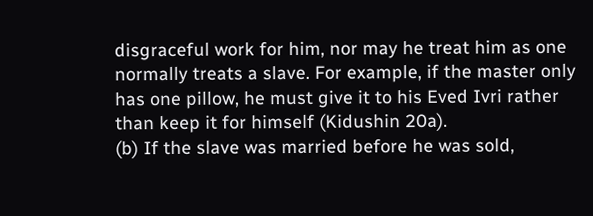disgraceful work for him, nor may he treat him as one normally treats a slave. For example, if the master only has one pillow, he must give it to his Eved Ivri rather than keep it for himself (Kidushin 20a).
(b) If the slave was married before he was sold,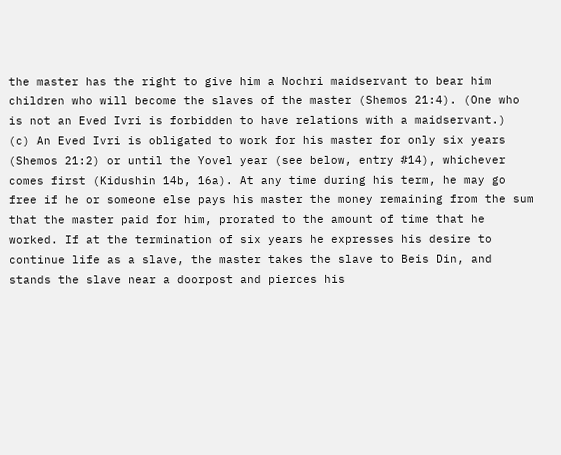the master has the right to give him a Nochri maidservant to bear him children who will become the slaves of the master (Shemos 21:4). (One who is not an Eved Ivri is forbidden to have relations with a maidservant.)
(c) An Eved Ivri is obligated to work for his master for only six years (Shemos 21:2) or until the Yovel year (see below, entry #14), whichever comes first (Kidushin 14b, 16a). At any time during his term, he may go free if he or someone else pays his master the money remaining from the sum that the master paid for him, prorated to the amount of time that he worked. If at the termination of six years he expresses his desire to continue life as a slave, the master takes the slave to Beis Din, and stands the slave near a doorpost and pierces his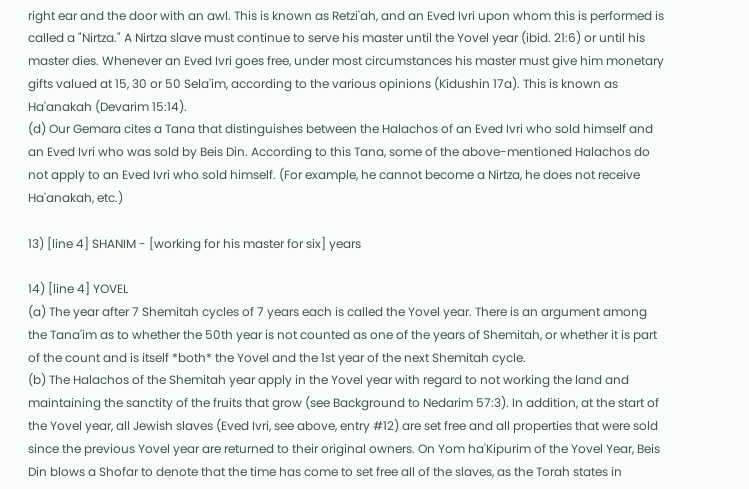right ear and the door with an awl. This is known as Retzi'ah, and an Eved Ivri upon whom this is performed is called a "Nirtza." A Nirtza slave must continue to serve his master until the Yovel year (ibid. 21:6) or until his master dies. Whenever an Eved Ivri goes free, under most circumstances his master must give him monetary gifts valued at 15, 30 or 50 Sela'im, according to the various opinions (Kidushin 17a). This is known as Ha'anakah (Devarim 15:14).
(d) Our Gemara cites a Tana that distinguishes between the Halachos of an Eved Ivri who sold himself and an Eved Ivri who was sold by Beis Din. According to this Tana, some of the above-mentioned Halachos do not apply to an Eved Ivri who sold himself. (For example, he cannot become a Nirtza, he does not receive Ha'anakah, etc.)

13) [line 4] SHANIM - [working for his master for six] years

14) [line 4] YOVEL
(a) The year after 7 Shemitah cycles of 7 years each is called the Yovel year. There is an argument among the Tana'im as to whether the 50th year is not counted as one of the years of Shemitah, or whether it is part of the count and is itself *both* the Yovel and the 1st year of the next Shemitah cycle.
(b) The Halachos of the Shemitah year apply in the Yovel year with regard to not working the land and maintaining the sanctity of the fruits that grow (see Background to Nedarim 57:3). In addition, at the start of the Yovel year, all Jewish slaves (Eved Ivri, see above, entry #12) are set free and all properties that were sold since the previous Yovel year are returned to their original owners. On Yom ha'Kipurim of the Yovel Year, Beis Din blows a Shofar to denote that the time has come to set free all of the slaves, as the Torah states in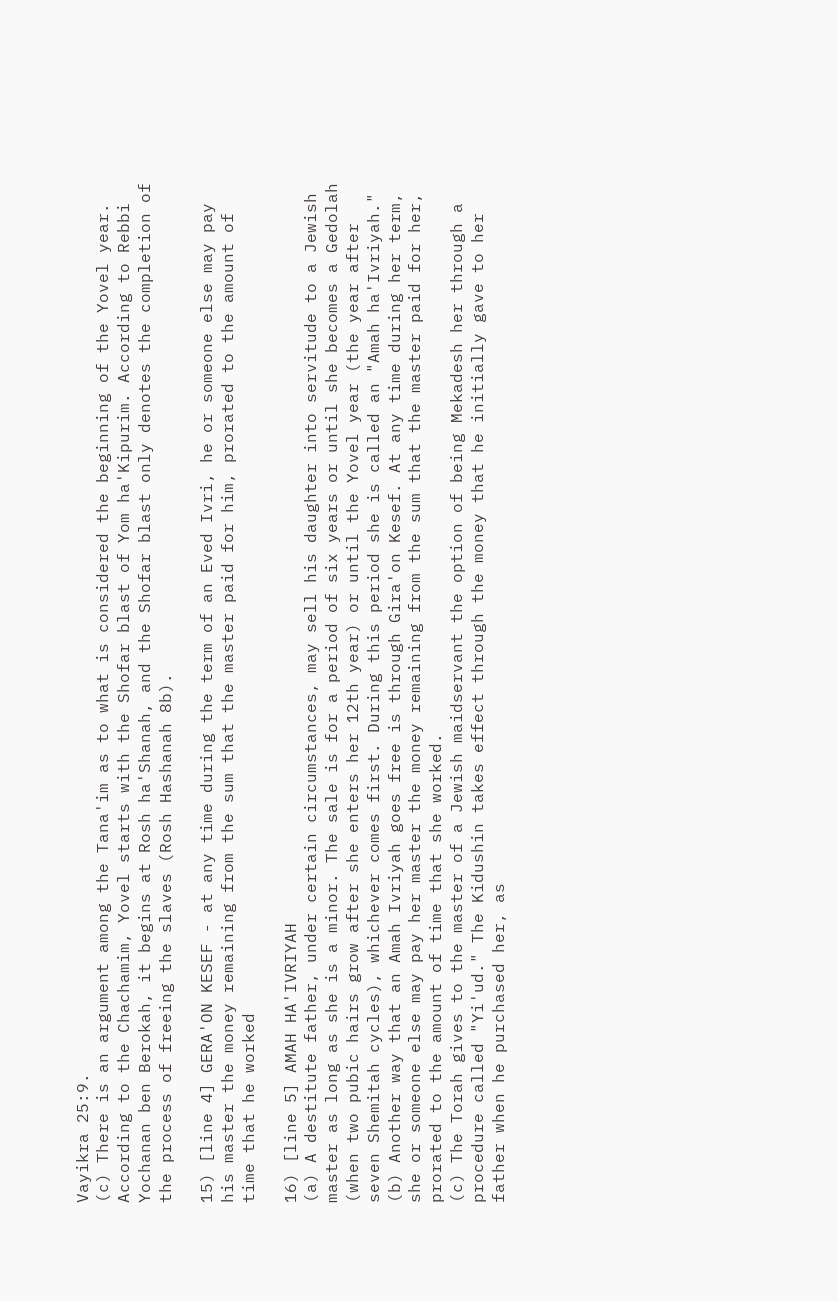Vayikra 25:9.
(c) There is an argument among the Tana'im as to what is considered the beginning of the Yovel year. According to the Chachamim, Yovel starts with the Shofar blast of Yom ha'Kipurim. According to Rebbi Yochanan ben Berokah, it begins at Rosh ha'Shanah, and the Shofar blast only denotes the completion of the process of freeing the slaves (Rosh Hashanah 8b).

15) [line 4] GERA'ON KESEF - at any time during the term of an Eved Ivri, he or someone else may pay his master the money remaining from the sum that the master paid for him, prorated to the amount of time that he worked

16) [line 5] AMAH HA'IVRIYAH
(a) A destitute father, under certain circumstances, may sell his daughter into servitude to a Jewish master as long as she is a minor. The sale is for a period of six years or until she becomes a Gedolah (when two pubic hairs grow after she enters her 12th year) or until the Yovel year (the year after seven Shemitah cycles), whichever comes first. During this period she is called an "Amah ha'Ivriyah."
(b) Another way that an Amah Ivriyah goes free is through Gira'on Kesef. At any time during her term, she or someone else may pay her master the money remaining from the sum that the master paid for her, prorated to the amount of time that she worked.
(c) The Torah gives to the master of a Jewish maidservant the option of being Mekadesh her through a procedure called "Yi'ud." The Kidushin takes effect through the money that he initially gave to her father when he purchased her, as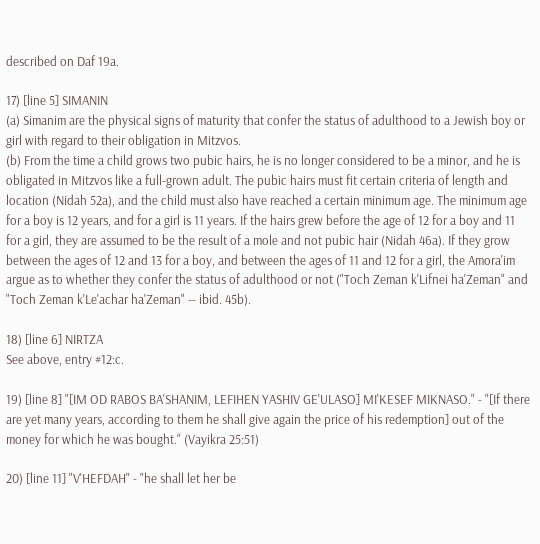described on Daf 19a.

17) [line 5] SIMANIN
(a) Simanim are the physical signs of maturity that confer the status of adulthood to a Jewish boy or girl with regard to their obligation in Mitzvos.
(b) From the time a child grows two pubic hairs, he is no longer considered to be a minor, and he is obligated in Mitzvos like a full-grown adult. The pubic hairs must fit certain criteria of length and location (Nidah 52a), and the child must also have reached a certain minimum age. The minimum age for a boy is 12 years, and for a girl is 11 years. If the hairs grew before the age of 12 for a boy and 11 for a girl, they are assumed to be the result of a mole and not pubic hair (Nidah 46a). If they grow between the ages of 12 and 13 for a boy, and between the ages of 11 and 12 for a girl, the Amora'im argue as to whether they confer the status of adulthood or not ("Toch Zeman k'Lifnei ha'Zeman" and "Toch Zeman k'Le'achar ha'Zeman" -- ibid. 45b).

18) [line 6] NIRTZA
See above, entry #12:c.

19) [line 8] "[IM OD RABOS BA'SHANIM, LEFIHEN YASHIV GE'ULASO] MI'KESEF MIKNASO." - "[If there are yet many years, according to them he shall give again the price of his redemption] out of the money for which he was bought." (Vayikra 25:51)

20) [line 11] "V'HEFDAH" - "he shall let her be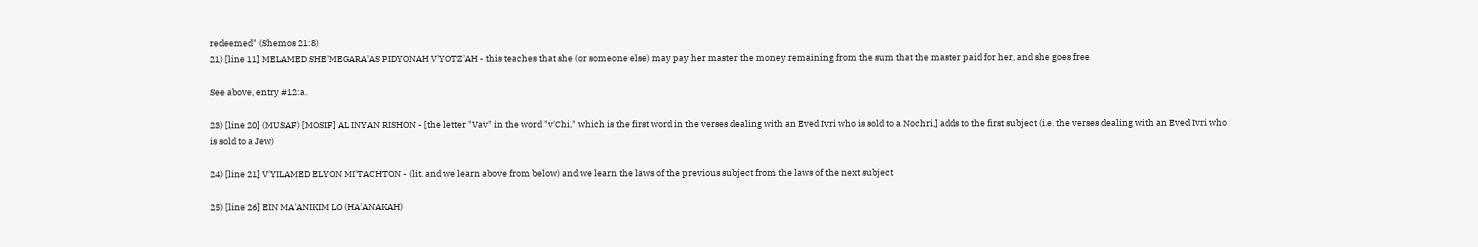redeemed" (Shemos 21:8)
21) [line 11] MELAMED SHE'MEGARA'AS PIDYONAH V'YOTZ'AH - this teaches that she (or someone else) may pay her master the money remaining from the sum that the master paid for her, and she goes free

See above, entry #12:a.

23) [line 20] (MUSAF) [MOSIF] AL INYAN RISHON - [the letter "Vav" in the word "v'Chi," which is the first word in the verses dealing with an Eved Ivri who is sold to a Nochri,] adds to the first subject (i.e. the verses dealing with an Eved Ivri who is sold to a Jew)

24) [line 21] V'YILAMED ELYON MI'TACHTON - (lit. and we learn above from below) and we learn the laws of the previous subject from the laws of the next subject

25) [line 26] EIN MA'ANIKIM LO (HA'ANAKAH)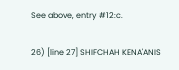See above, entry #12:c.

26) [line 27] SHIFCHAH KENA'ANIS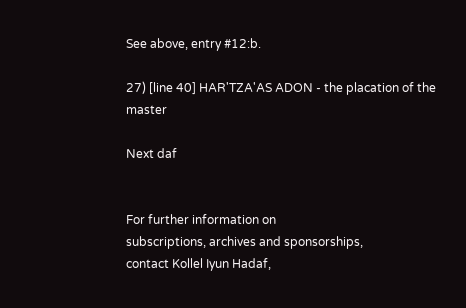See above, entry #12:b.

27) [line 40] HAR'TZA'AS ADON - the placation of the master

Next daf


For further information on
subscriptions, archives and sponsorships,
contact Kollel Iyun Hadaf,